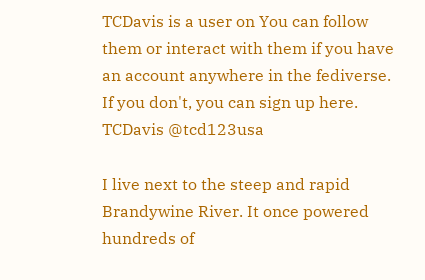TCDavis is a user on You can follow them or interact with them if you have an account anywhere in the fediverse. If you don't, you can sign up here.
TCDavis @tcd123usa

I live next to the steep and rapid Brandywine River. It once powered hundreds of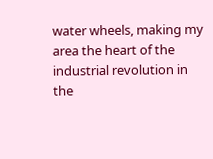water wheels, making my area the heart of the industrial revolution in the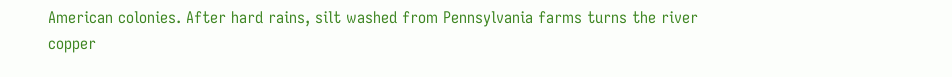American colonies. After hard rains, silt washed from Pennsylvania farms turns the river copper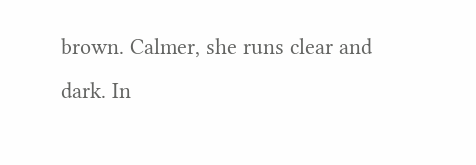brown. Calmer, she runs clear and dark. In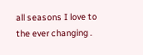all seasons I love to the ever changing .